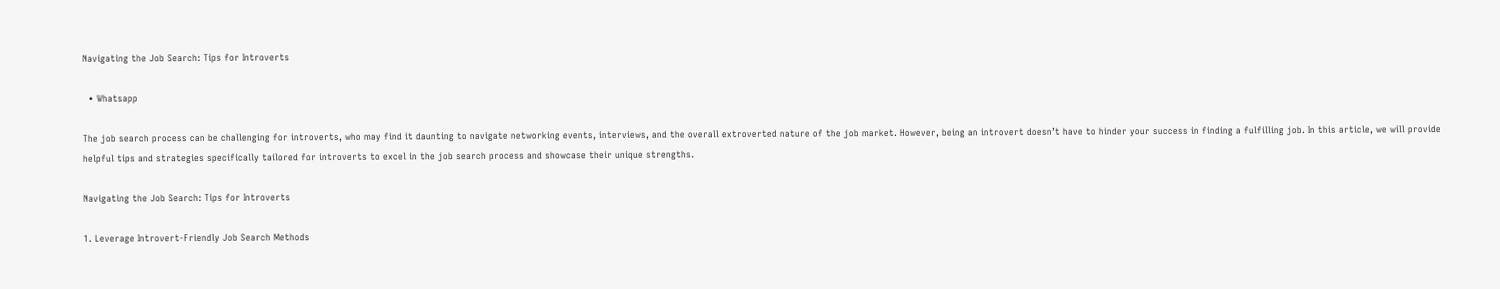Navigating the Job Search: Tips for Introverts

  • Whatsapp

The job search process can be challenging for introverts, who may find it daunting to navigate networking events, interviews, and the overall extroverted nature of the job market. However, being an introvert doesn’t have to hinder your success in finding a fulfilling job. In this article, we will provide helpful tips and strategies specifically tailored for introverts to excel in the job search process and showcase their unique strengths.

Navigating the Job Search: Tips for Introverts

1. Leverage Introvert-Friendly Job Search Methods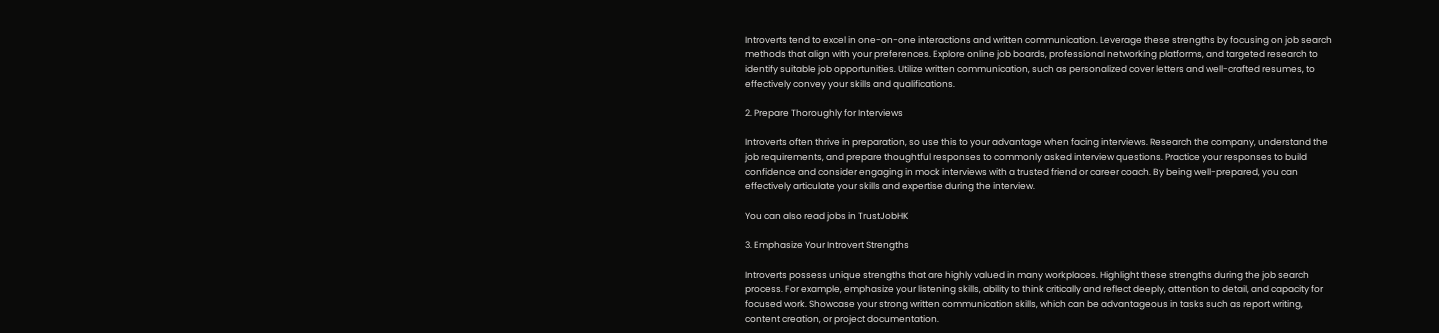Introverts tend to excel in one-on-one interactions and written communication. Leverage these strengths by focusing on job search methods that align with your preferences. Explore online job boards, professional networking platforms, and targeted research to identify suitable job opportunities. Utilize written communication, such as personalized cover letters and well-crafted resumes, to effectively convey your skills and qualifications.

2. Prepare Thoroughly for Interviews

Introverts often thrive in preparation, so use this to your advantage when facing interviews. Research the company, understand the job requirements, and prepare thoughtful responses to commonly asked interview questions. Practice your responses to build confidence and consider engaging in mock interviews with a trusted friend or career coach. By being well-prepared, you can effectively articulate your skills and expertise during the interview.

You can also read jobs in TrustJobHK

3. Emphasize Your Introvert Strengths

Introverts possess unique strengths that are highly valued in many workplaces. Highlight these strengths during the job search process. For example, emphasize your listening skills, ability to think critically and reflect deeply, attention to detail, and capacity for focused work. Showcase your strong written communication skills, which can be advantageous in tasks such as report writing, content creation, or project documentation.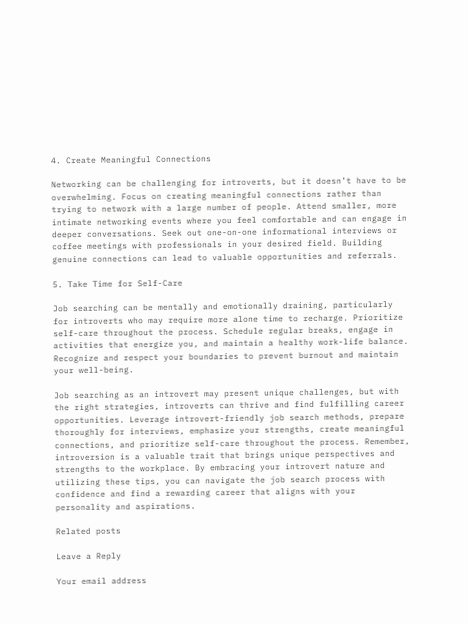4. Create Meaningful Connections

Networking can be challenging for introverts, but it doesn’t have to be overwhelming. Focus on creating meaningful connections rather than trying to network with a large number of people. Attend smaller, more intimate networking events where you feel comfortable and can engage in deeper conversations. Seek out one-on-one informational interviews or coffee meetings with professionals in your desired field. Building genuine connections can lead to valuable opportunities and referrals.

5. Take Time for Self-Care

Job searching can be mentally and emotionally draining, particularly for introverts who may require more alone time to recharge. Prioritize self-care throughout the process. Schedule regular breaks, engage in activities that energize you, and maintain a healthy work-life balance. Recognize and respect your boundaries to prevent burnout and maintain your well-being.

Job searching as an introvert may present unique challenges, but with the right strategies, introverts can thrive and find fulfilling career opportunities. Leverage introvert-friendly job search methods, prepare thoroughly for interviews, emphasize your strengths, create meaningful connections, and prioritize self-care throughout the process. Remember, introversion is a valuable trait that brings unique perspectives and strengths to the workplace. By embracing your introvert nature and utilizing these tips, you can navigate the job search process with confidence and find a rewarding career that aligns with your personality and aspirations.

Related posts

Leave a Reply

Your email address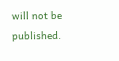will not be published.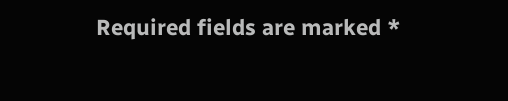Required fields are marked *